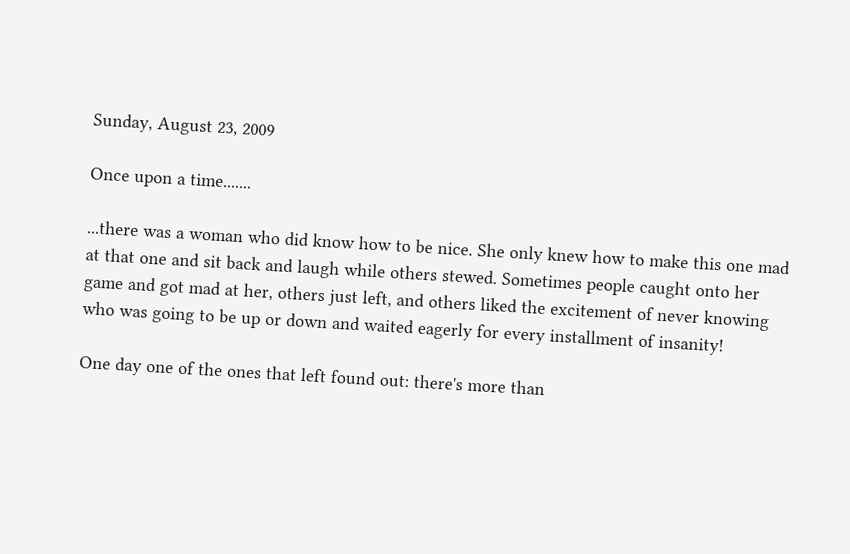Sunday, August 23, 2009

Once upon a time.......

...there was a woman who did know how to be nice. She only knew how to make this one mad at that one and sit back and laugh while others stewed. Sometimes people caught onto her game and got mad at her, others just left, and others liked the excitement of never knowing who was going to be up or down and waited eagerly for every installment of insanity!

One day one of the ones that left found out: there's more than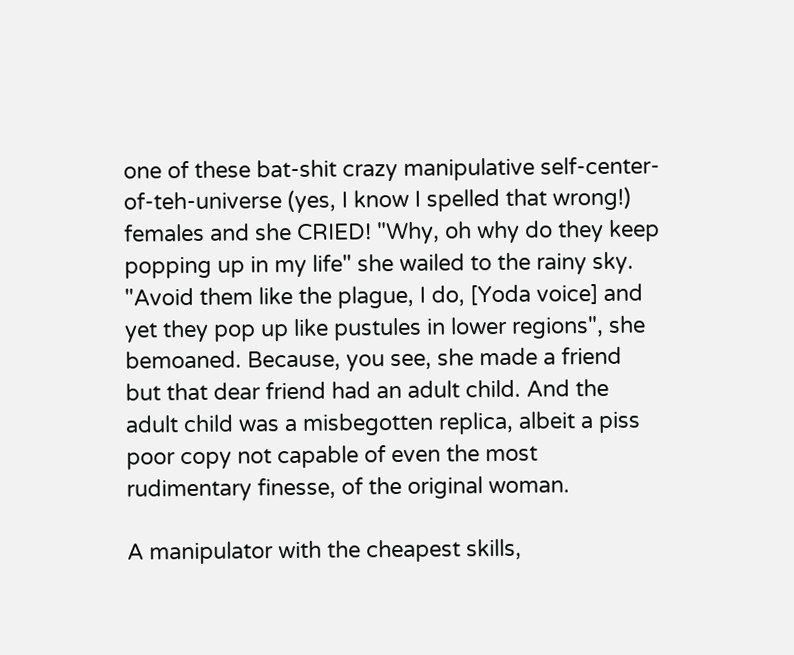one of these bat-shit crazy manipulative self-center-of-teh-universe (yes, I know I spelled that wrong!) females and she CRIED! "Why, oh why do they keep popping up in my life" she wailed to the rainy sky. "Avoid them like the plague, I do, [Yoda voice] and yet they pop up like pustules in lower regions", she bemoaned. Because, you see, she made a friend but that dear friend had an adult child. And the adult child was a misbegotten replica, albeit a piss poor copy not capable of even the most rudimentary finesse, of the original woman.

A manipulator with the cheapest skills,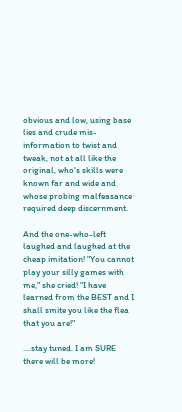obvious and low, using base lies and crude mis-information to twist and tweak, not at all like the original, who's skills were known far and wide and whose probing malfeasance required deep discernment.

And the one-who-left laughed and laughed at the cheap imitation! "You cannot play your silly games with me," she cried! "I have learned from the BEST and I shall smite you like the flea that you are!"

....stay tuned. I am SURE there will be more!